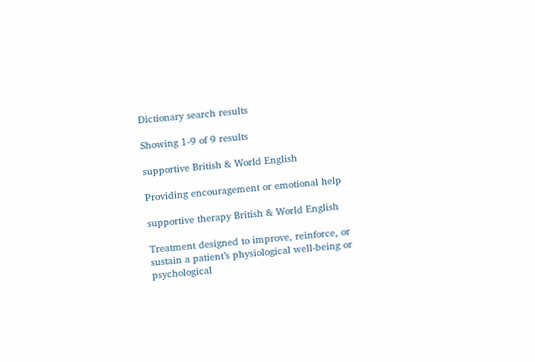Dictionary search results

Showing 1-9 of 9 results

supportive British & World English

Providing encouragement or emotional help

supportive therapy British & World English

Treatment designed to improve, reinforce, or sustain a patient’s physiological well-being or psychological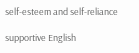self-esteem and self-reliance

supportive English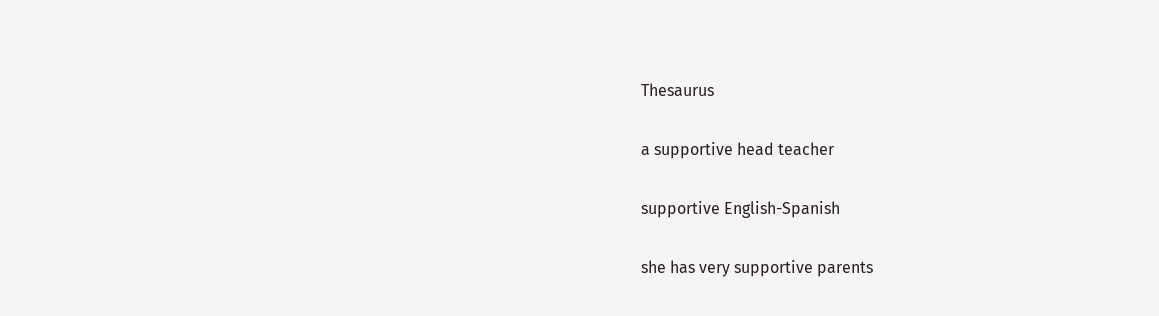Thesaurus

a supportive head teacher

supportive English-Spanish

she has very supportive parents